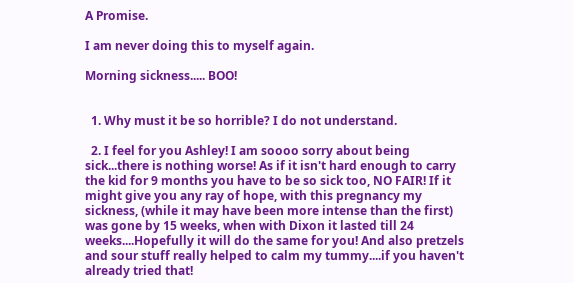A Promise.

I am never doing this to myself again.

Morning sickness..... BOO!


  1. Why must it be so horrible? I do not understand.

  2. I feel for you Ashley! I am soooo sorry about being sick...there is nothing worse! As if it isn't hard enough to carry the kid for 9 months you have to be so sick too, NO FAIR! If it might give you any ray of hope, with this pregnancy my sickness, (while it may have been more intense than the first) was gone by 15 weeks, when with Dixon it lasted till 24 weeks....Hopefully it will do the same for you! And also pretzels and sour stuff really helped to calm my tummy....if you haven't already tried that!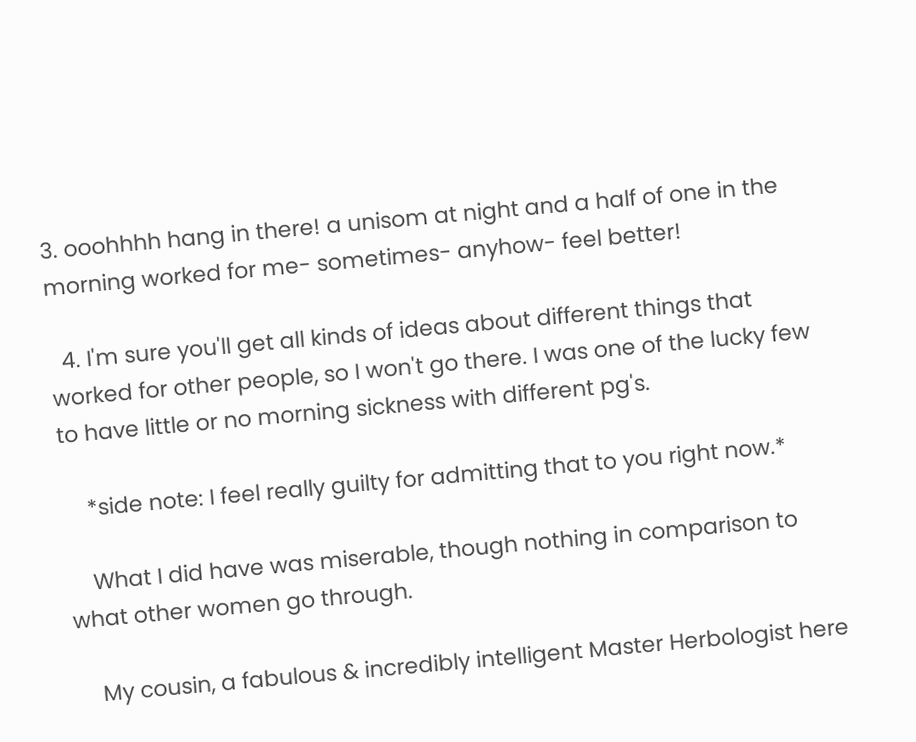3. ooohhhh hang in there! a unisom at night and a half of one in the morning worked for me- sometimes- anyhow- feel better!

  4. I'm sure you'll get all kinds of ideas about different things that worked for other people, so I won't go there. I was one of the lucky few to have little or no morning sickness with different pg's.

    *side note: I feel really guilty for admitting that to you right now.*

    What I did have was miserable, though nothing in comparison to what other women go through.

    My cousin, a fabulous & incredibly intelligent Master Herbologist here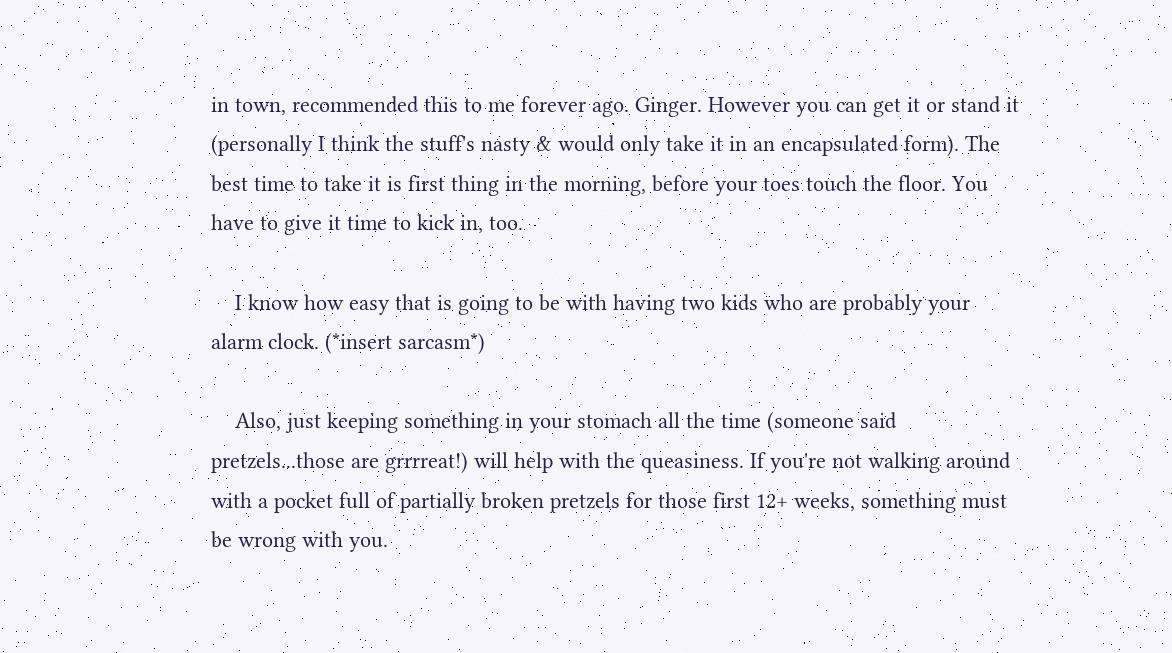in town, recommended this to me forever ago. Ginger. However you can get it or stand it (personally I think the stuff's nasty & would only take it in an encapsulated form). The best time to take it is first thing in the morning, before your toes touch the floor. You have to give it time to kick in, too.

    I know how easy that is going to be with having two kids who are probably your alarm clock. (*insert sarcasm*)

    Also, just keeping something in your stomach all the time (someone said pretzels...those are grrrreat!) will help with the queasiness. If you're not walking around with a pocket full of partially broken pretzels for those first 12+ weeks, something must be wrong with you.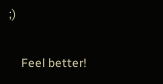;)

    Feel better!